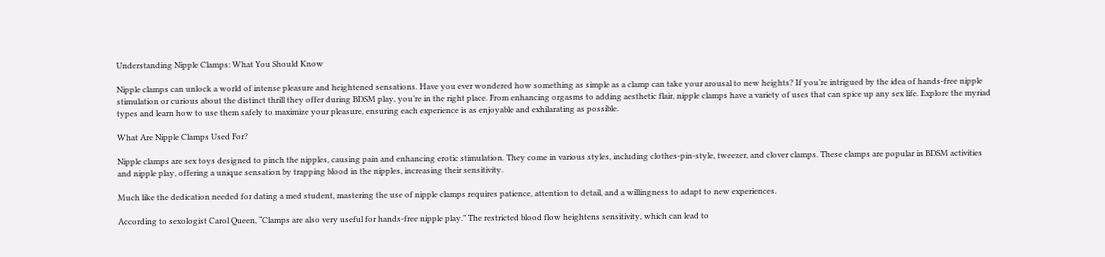Understanding Nipple Clamps: What You Should Know

Nipple clamps can unlock a world of intense pleasure and heightened sensations. Have you ever wondered how something as simple as a clamp can take your arousal to new heights? If you’re intrigued by the idea of hands-free nipple stimulation or curious about the distinct thrill they offer during BDSM play, you’re in the right place. From enhancing orgasms to adding aesthetic flair, nipple clamps have a variety of uses that can spice up any sex life. Explore the myriad types and learn how to use them safely to maximize your pleasure, ensuring each experience is as enjoyable and exhilarating as possible.

What Are Nipple Clamps Used For?

Nipple clamps are sex toys designed to pinch the nipples, causing pain and enhancing erotic stimulation. They come in various styles, including clothes-pin-style, tweezer, and clover clamps. These clamps are popular in BDSM activities and nipple play, offering a unique sensation by trapping blood in the nipples, increasing their sensitivity.

Much like the dedication needed for dating a med student, mastering the use of nipple clamps requires patience, attention to detail, and a willingness to adapt to new experiences.

According to sexologist Carol Queen, “Clamps are also very useful for hands-free nipple play.” The restricted blood flow heightens sensitivity, which can lead to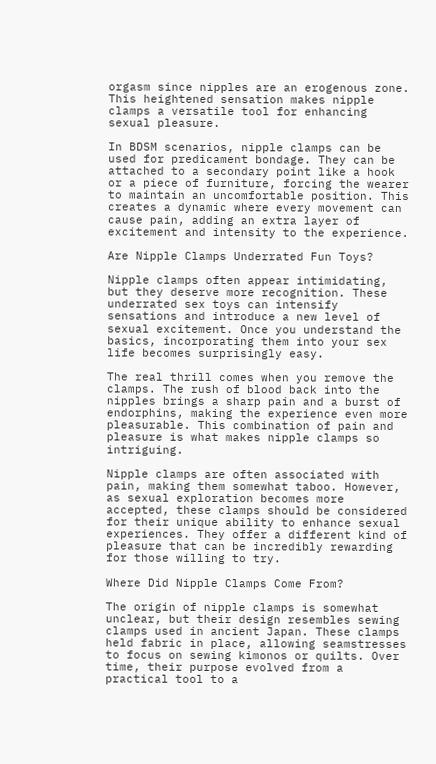orgasm since nipples are an erogenous zone. This heightened sensation makes nipple clamps a versatile tool for enhancing sexual pleasure.

In BDSM scenarios, nipple clamps can be used for predicament bondage. They can be attached to a secondary point like a hook or a piece of furniture, forcing the wearer to maintain an uncomfortable position. This creates a dynamic where every movement can cause pain, adding an extra layer of excitement and intensity to the experience.

Are Nipple Clamps Underrated Fun Toys?

Nipple clamps often appear intimidating, but they deserve more recognition. These underrated sex toys can intensify sensations and introduce a new level of sexual excitement. Once you understand the basics, incorporating them into your sex life becomes surprisingly easy.

The real thrill comes when you remove the clamps. The rush of blood back into the nipples brings a sharp pain and a burst of endorphins, making the experience even more pleasurable. This combination of pain and pleasure is what makes nipple clamps so intriguing.

Nipple clamps are often associated with pain, making them somewhat taboo. However, as sexual exploration becomes more accepted, these clamps should be considered for their unique ability to enhance sexual experiences. They offer a different kind of pleasure that can be incredibly rewarding for those willing to try.

Where Did Nipple Clamps Come From?

The origin of nipple clamps is somewhat unclear, but their design resembles sewing clamps used in ancient Japan. These clamps held fabric in place, allowing seamstresses to focus on sewing kimonos or quilts. Over time, their purpose evolved from a practical tool to a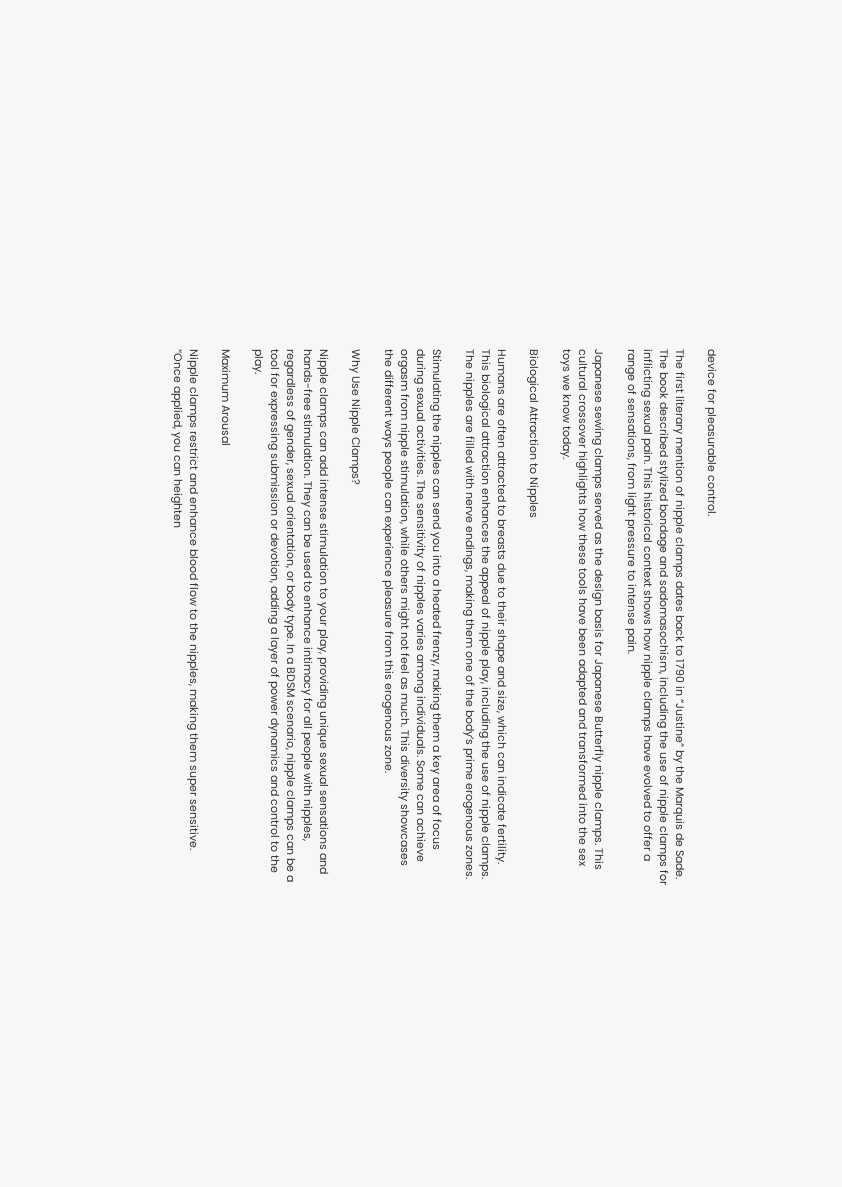device for pleasurable control.

The first literary mention of nipple clamps dates back to 1790 in “Justine” by the Marquis de Sade. The book described stylized bondage and sadomasochism, including the use of nipple clamps for inflicting sexual pain. This historical context shows how nipple clamps have evolved to offer a range of sensations, from light pressure to intense pain.

Japanese sewing clamps served as the design basis for Japanese Butterfly nipple clamps. This cultural crossover highlights how these tools have been adapted and transformed into the sex toys we know today.

Biological Attraction to Nipples

Humans are often attracted to breasts due to their shape and size, which can indicate fertility. This biological attraction enhances the appeal of nipple play, including the use of nipple clamps. The nipples are filled with nerve endings, making them one of the body’s prime erogenous zones.

Stimulating the nipples can send you into a heated frenzy, making them a key area of focus during sexual activities. The sensitivity of nipples varies among individuals. Some can achieve orgasm from nipple stimulation, while others might not feel as much. This diversity showcases the different ways people can experience pleasure from this erogenous zone.

Why Use Nipple Clamps?

Nipple clamps can add intense stimulation to your play, providing unique sexual sensations and hands-free stimulation. They can be used to enhance intimacy for all people with nipples, regardless of gender, sexual orientation, or body type. In a BDSM scenario, nipple clamps can be a tool for expressing submission or devotion, adding a layer of power dynamics and control to the play.

Maximum Arousal

Nipple clamps restrict and enhance blood flow to the nipples, making them super sensitive. “Once applied, you can heighten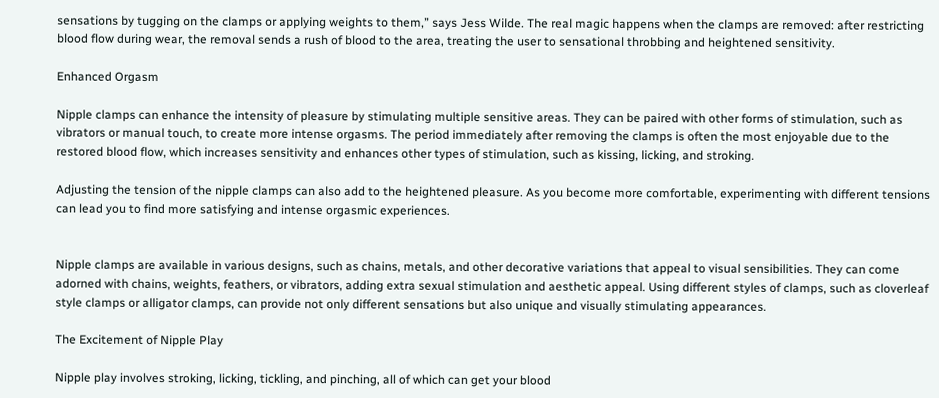sensations by tugging on the clamps or applying weights to them,” says Jess Wilde. The real magic happens when the clamps are removed: after restricting blood flow during wear, the removal sends a rush of blood to the area, treating the user to sensational throbbing and heightened sensitivity.

Enhanced Orgasm

Nipple clamps can enhance the intensity of pleasure by stimulating multiple sensitive areas. They can be paired with other forms of stimulation, such as vibrators or manual touch, to create more intense orgasms. The period immediately after removing the clamps is often the most enjoyable due to the restored blood flow, which increases sensitivity and enhances other types of stimulation, such as kissing, licking, and stroking.

Adjusting the tension of the nipple clamps can also add to the heightened pleasure. As you become more comfortable, experimenting with different tensions can lead you to find more satisfying and intense orgasmic experiences.


Nipple clamps are available in various designs, such as chains, metals, and other decorative variations that appeal to visual sensibilities. They can come adorned with chains, weights, feathers, or vibrators, adding extra sexual stimulation and aesthetic appeal. Using different styles of clamps, such as cloverleaf style clamps or alligator clamps, can provide not only different sensations but also unique and visually stimulating appearances.

The Excitement of Nipple Play

Nipple play involves stroking, licking, tickling, and pinching, all of which can get your blood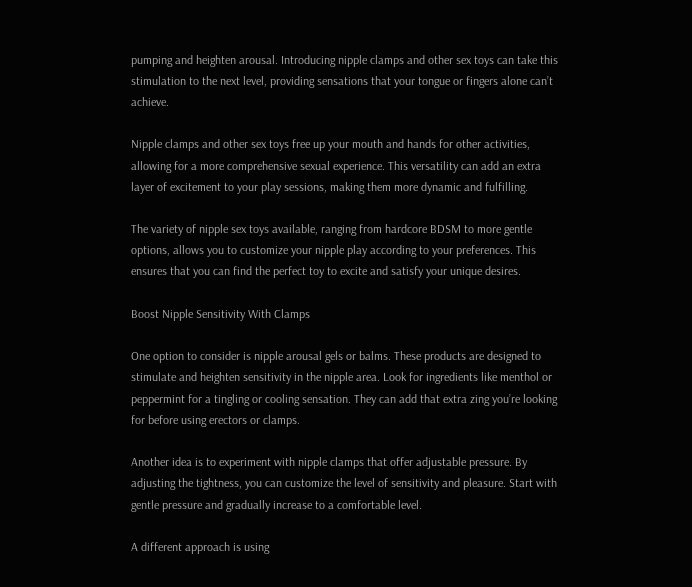pumping and heighten arousal. Introducing nipple clamps and other sex toys can take this stimulation to the next level, providing sensations that your tongue or fingers alone can’t achieve.

Nipple clamps and other sex toys free up your mouth and hands for other activities, allowing for a more comprehensive sexual experience. This versatility can add an extra layer of excitement to your play sessions, making them more dynamic and fulfilling.

The variety of nipple sex toys available, ranging from hardcore BDSM to more gentle options, allows you to customize your nipple play according to your preferences. This ensures that you can find the perfect toy to excite and satisfy your unique desires.

Boost Nipple Sensitivity With Clamps

One option to consider is nipple arousal gels or balms. These products are designed to stimulate and heighten sensitivity in the nipple area. Look for ingredients like menthol or peppermint for a tingling or cooling sensation. They can add that extra zing you’re looking for before using erectors or clamps.

Another idea is to experiment with nipple clamps that offer adjustable pressure. By adjusting the tightness, you can customize the level of sensitivity and pleasure. Start with gentle pressure and gradually increase to a comfortable level.

A different approach is using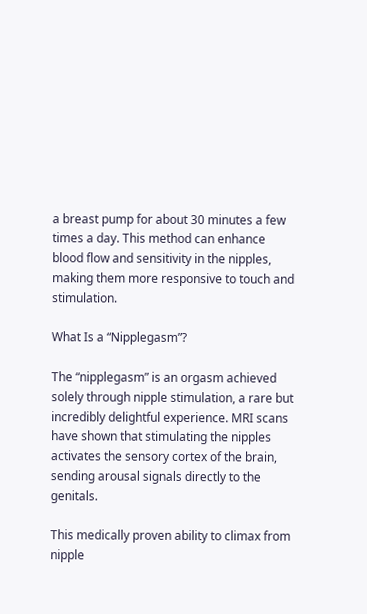a breast pump for about 30 minutes a few times a day. This method can enhance blood flow and sensitivity in the nipples, making them more responsive to touch and stimulation.

What Is a “Nipplegasm”?

The “nipplegasm” is an orgasm achieved solely through nipple stimulation, a rare but incredibly delightful experience. MRI scans have shown that stimulating the nipples activates the sensory cortex of the brain, sending arousal signals directly to the genitals.

This medically proven ability to climax from nipple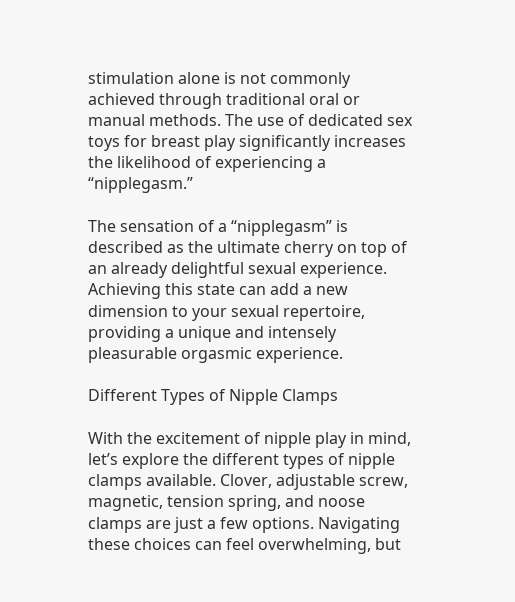stimulation alone is not commonly achieved through traditional oral or manual methods. The use of dedicated sex toys for breast play significantly increases the likelihood of experiencing a “nipplegasm.”

The sensation of a “nipplegasm” is described as the ultimate cherry on top of an already delightful sexual experience. Achieving this state can add a new dimension to your sexual repertoire, providing a unique and intensely pleasurable orgasmic experience.

Different Types of Nipple Clamps

With the excitement of nipple play in mind, let’s explore the different types of nipple clamps available. Clover, adjustable screw, magnetic, tension spring, and noose clamps are just a few options. Navigating these choices can feel overwhelming, but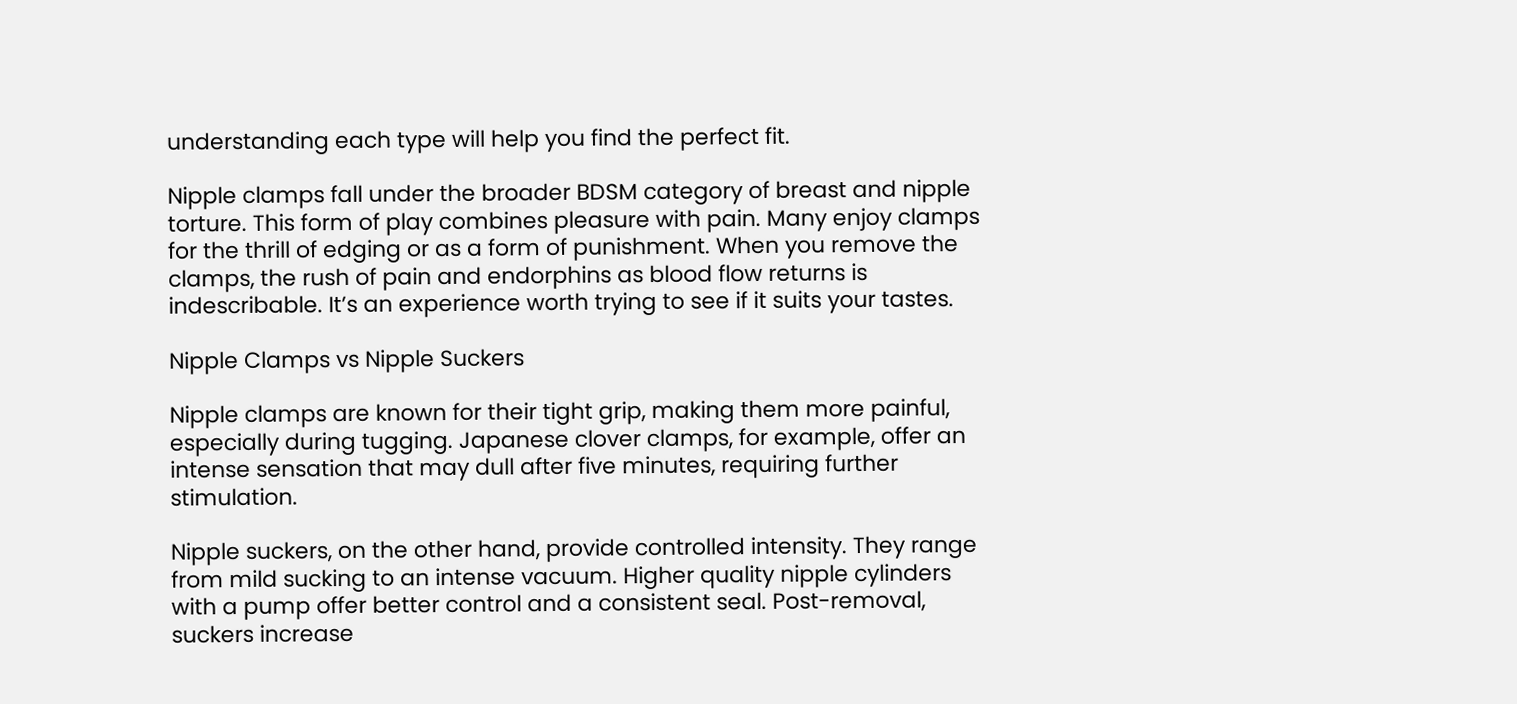understanding each type will help you find the perfect fit.

Nipple clamps fall under the broader BDSM category of breast and nipple torture. This form of play combines pleasure with pain. Many enjoy clamps for the thrill of edging or as a form of punishment. When you remove the clamps, the rush of pain and endorphins as blood flow returns is indescribable. It’s an experience worth trying to see if it suits your tastes.

Nipple Clamps vs Nipple Suckers

Nipple clamps are known for their tight grip, making them more painful, especially during tugging. Japanese clover clamps, for example, offer an intense sensation that may dull after five minutes, requiring further stimulation.

Nipple suckers, on the other hand, provide controlled intensity. They range from mild sucking to an intense vacuum. Higher quality nipple cylinders with a pump offer better control and a consistent seal. Post-removal, suckers increase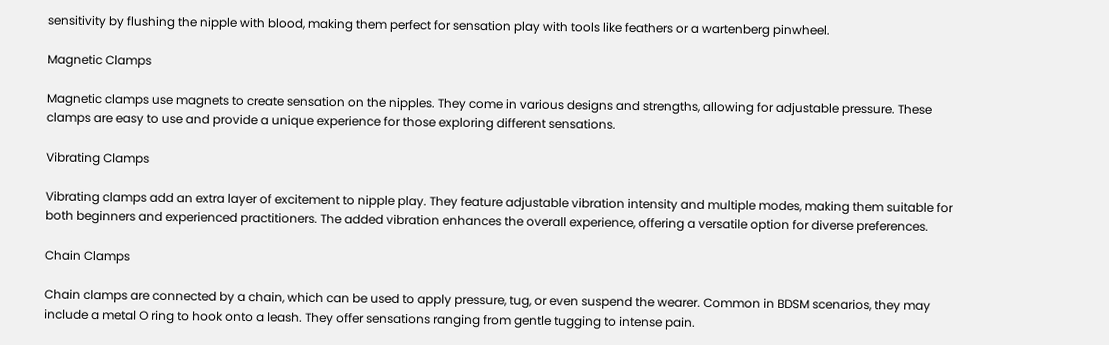sensitivity by flushing the nipple with blood, making them perfect for sensation play with tools like feathers or a wartenberg pinwheel.

Magnetic Clamps

Magnetic clamps use magnets to create sensation on the nipples. They come in various designs and strengths, allowing for adjustable pressure. These clamps are easy to use and provide a unique experience for those exploring different sensations.

Vibrating Clamps

Vibrating clamps add an extra layer of excitement to nipple play. They feature adjustable vibration intensity and multiple modes, making them suitable for both beginners and experienced practitioners. The added vibration enhances the overall experience, offering a versatile option for diverse preferences.

Chain Clamps

Chain clamps are connected by a chain, which can be used to apply pressure, tug, or even suspend the wearer. Common in BDSM scenarios, they may include a metal O ring to hook onto a leash. They offer sensations ranging from gentle tugging to intense pain.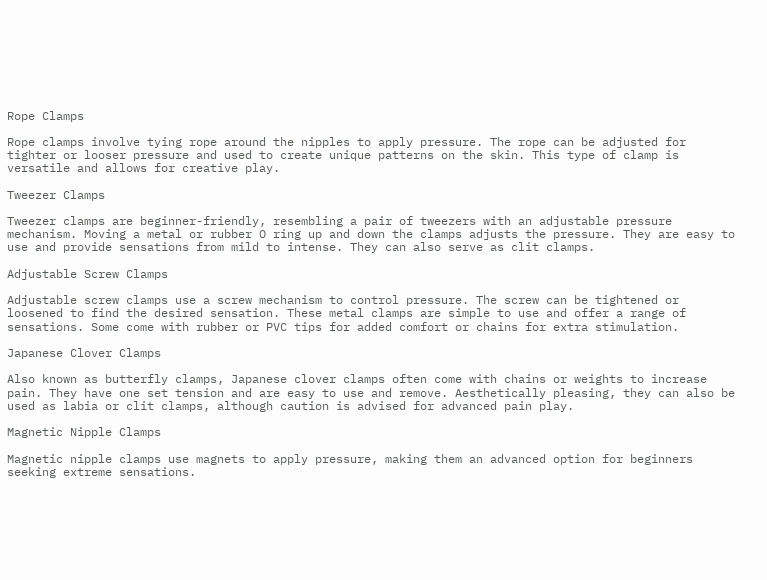Rope Clamps

Rope clamps involve tying rope around the nipples to apply pressure. The rope can be adjusted for tighter or looser pressure and used to create unique patterns on the skin. This type of clamp is versatile and allows for creative play.

Tweezer Clamps

Tweezer clamps are beginner-friendly, resembling a pair of tweezers with an adjustable pressure mechanism. Moving a metal or rubber O ring up and down the clamps adjusts the pressure. They are easy to use and provide sensations from mild to intense. They can also serve as clit clamps.

Adjustable Screw Clamps

Adjustable screw clamps use a screw mechanism to control pressure. The screw can be tightened or loosened to find the desired sensation. These metal clamps are simple to use and offer a range of sensations. Some come with rubber or PVC tips for added comfort or chains for extra stimulation.

Japanese Clover Clamps

Also known as butterfly clamps, Japanese clover clamps often come with chains or weights to increase pain. They have one set tension and are easy to use and remove. Aesthetically pleasing, they can also be used as labia or clit clamps, although caution is advised for advanced pain play.

Magnetic Nipple Clamps

Magnetic nipple clamps use magnets to apply pressure, making them an advanced option for beginners seeking extreme sensations.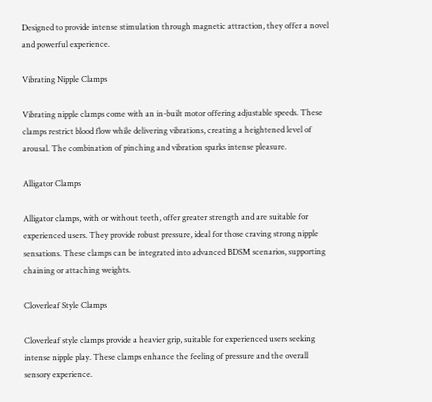Designed to provide intense stimulation through magnetic attraction, they offer a novel and powerful experience.

Vibrating Nipple Clamps

Vibrating nipple clamps come with an in-built motor offering adjustable speeds. These clamps restrict blood flow while delivering vibrations, creating a heightened level of arousal. The combination of pinching and vibration sparks intense pleasure.

Alligator Clamps

Alligator clamps, with or without teeth, offer greater strength and are suitable for experienced users. They provide robust pressure, ideal for those craving strong nipple sensations. These clamps can be integrated into advanced BDSM scenarios, supporting chaining or attaching weights.

Cloverleaf Style Clamps

Cloverleaf style clamps provide a heavier grip, suitable for experienced users seeking intense nipple play. These clamps enhance the feeling of pressure and the overall sensory experience.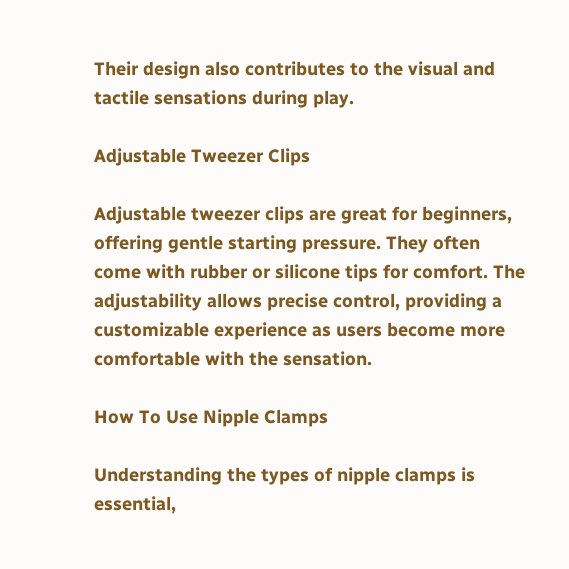Their design also contributes to the visual and tactile sensations during play.

Adjustable Tweezer Clips

Adjustable tweezer clips are great for beginners, offering gentle starting pressure. They often come with rubber or silicone tips for comfort. The adjustability allows precise control, providing a customizable experience as users become more comfortable with the sensation.

How To Use Nipple Clamps

Understanding the types of nipple clamps is essential,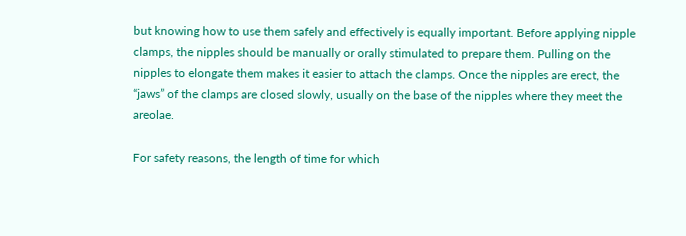but knowing how to use them safely and effectively is equally important. Before applying nipple clamps, the nipples should be manually or orally stimulated to prepare them. Pulling on the nipples to elongate them makes it easier to attach the clamps. Once the nipples are erect, the “jaws” of the clamps are closed slowly, usually on the base of the nipples where they meet the areolae.

For safety reasons, the length of time for which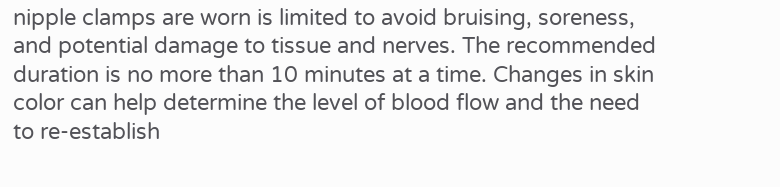nipple clamps are worn is limited to avoid bruising, soreness, and potential damage to tissue and nerves. The recommended duration is no more than 10 minutes at a time. Changes in skin color can help determine the level of blood flow and the need to re-establish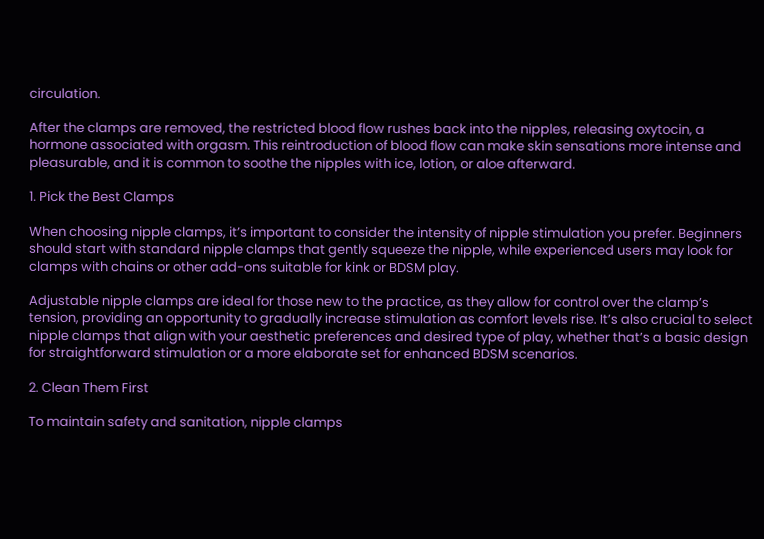circulation.

After the clamps are removed, the restricted blood flow rushes back into the nipples, releasing oxytocin, a hormone associated with orgasm. This reintroduction of blood flow can make skin sensations more intense and pleasurable, and it is common to soothe the nipples with ice, lotion, or aloe afterward.

1. Pick the Best Clamps

When choosing nipple clamps, it’s important to consider the intensity of nipple stimulation you prefer. Beginners should start with standard nipple clamps that gently squeeze the nipple, while experienced users may look for clamps with chains or other add-ons suitable for kink or BDSM play.

Adjustable nipple clamps are ideal for those new to the practice, as they allow for control over the clamp’s tension, providing an opportunity to gradually increase stimulation as comfort levels rise. It’s also crucial to select nipple clamps that align with your aesthetic preferences and desired type of play, whether that’s a basic design for straightforward stimulation or a more elaborate set for enhanced BDSM scenarios.

2. Clean Them First

To maintain safety and sanitation, nipple clamps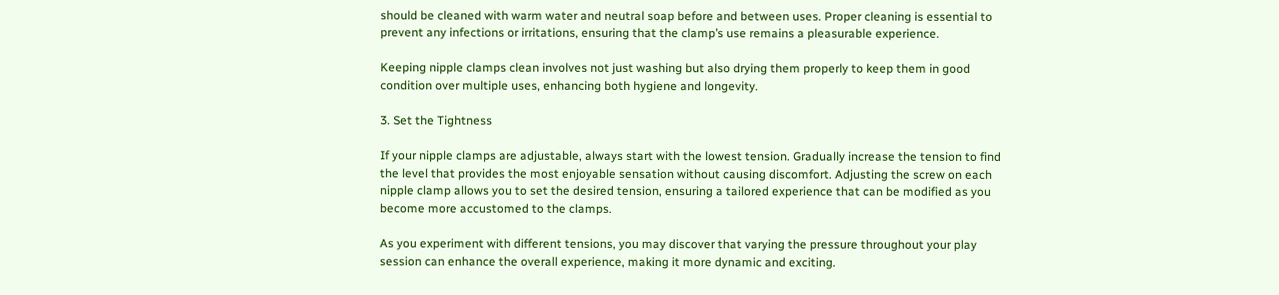should be cleaned with warm water and neutral soap before and between uses. Proper cleaning is essential to prevent any infections or irritations, ensuring that the clamp’s use remains a pleasurable experience.

Keeping nipple clamps clean involves not just washing but also drying them properly to keep them in good condition over multiple uses, enhancing both hygiene and longevity.

3. Set the Tightness

If your nipple clamps are adjustable, always start with the lowest tension. Gradually increase the tension to find the level that provides the most enjoyable sensation without causing discomfort. Adjusting the screw on each nipple clamp allows you to set the desired tension, ensuring a tailored experience that can be modified as you become more accustomed to the clamps.

As you experiment with different tensions, you may discover that varying the pressure throughout your play session can enhance the overall experience, making it more dynamic and exciting.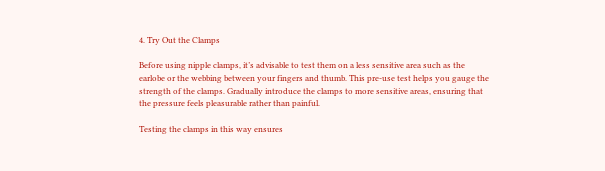4. Try Out the Clamps

Before using nipple clamps, it’s advisable to test them on a less sensitive area such as the earlobe or the webbing between your fingers and thumb. This pre-use test helps you gauge the strength of the clamps. Gradually introduce the clamps to more sensitive areas, ensuring that the pressure feels pleasurable rather than painful.

Testing the clamps in this way ensures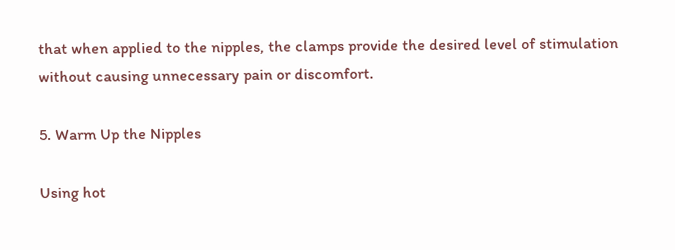that when applied to the nipples, the clamps provide the desired level of stimulation without causing unnecessary pain or discomfort.

5. Warm Up the Nipples

Using hot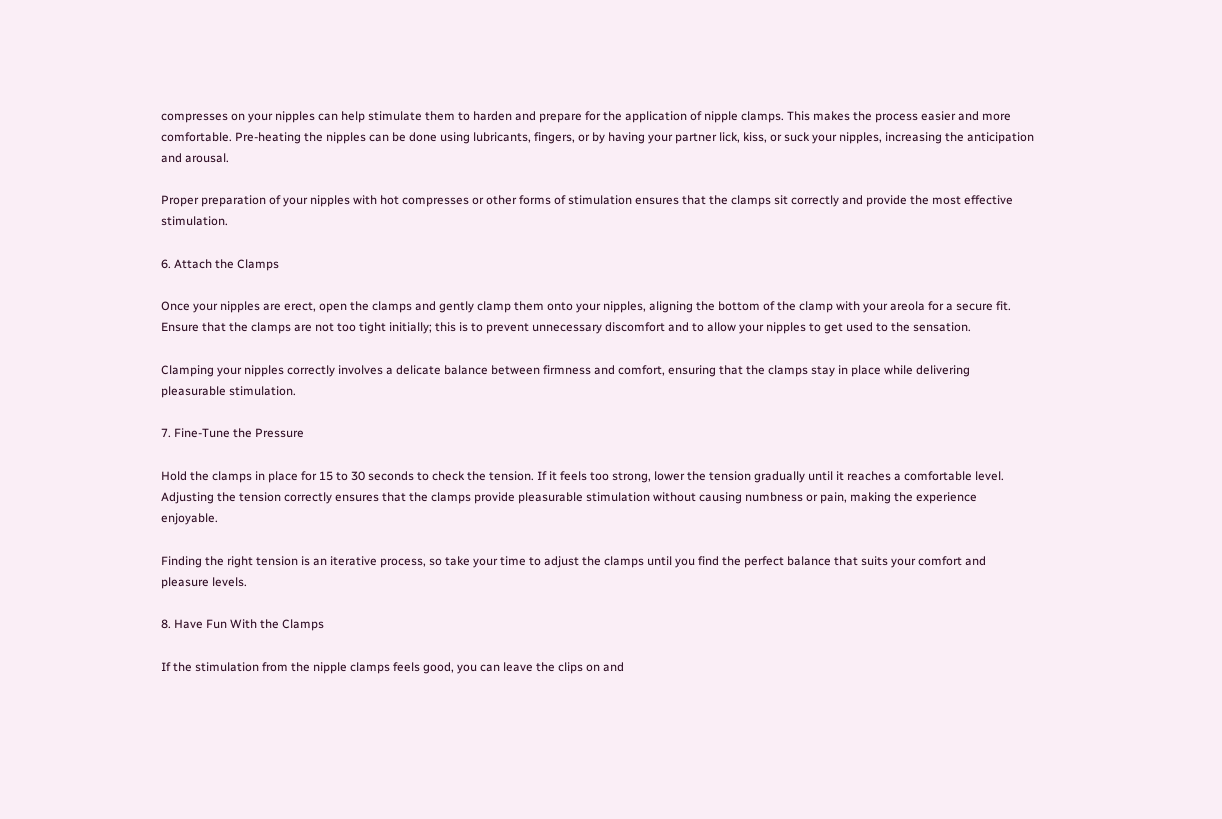compresses on your nipples can help stimulate them to harden and prepare for the application of nipple clamps. This makes the process easier and more comfortable. Pre-heating the nipples can be done using lubricants, fingers, or by having your partner lick, kiss, or suck your nipples, increasing the anticipation and arousal.

Proper preparation of your nipples with hot compresses or other forms of stimulation ensures that the clamps sit correctly and provide the most effective stimulation.

6. Attach the Clamps

Once your nipples are erect, open the clamps and gently clamp them onto your nipples, aligning the bottom of the clamp with your areola for a secure fit. Ensure that the clamps are not too tight initially; this is to prevent unnecessary discomfort and to allow your nipples to get used to the sensation.

Clamping your nipples correctly involves a delicate balance between firmness and comfort, ensuring that the clamps stay in place while delivering pleasurable stimulation.

7. Fine-Tune the Pressure

Hold the clamps in place for 15 to 30 seconds to check the tension. If it feels too strong, lower the tension gradually until it reaches a comfortable level. Adjusting the tension correctly ensures that the clamps provide pleasurable stimulation without causing numbness or pain, making the experience enjoyable.

Finding the right tension is an iterative process, so take your time to adjust the clamps until you find the perfect balance that suits your comfort and pleasure levels.

8. Have Fun With the Clamps

If the stimulation from the nipple clamps feels good, you can leave the clips on and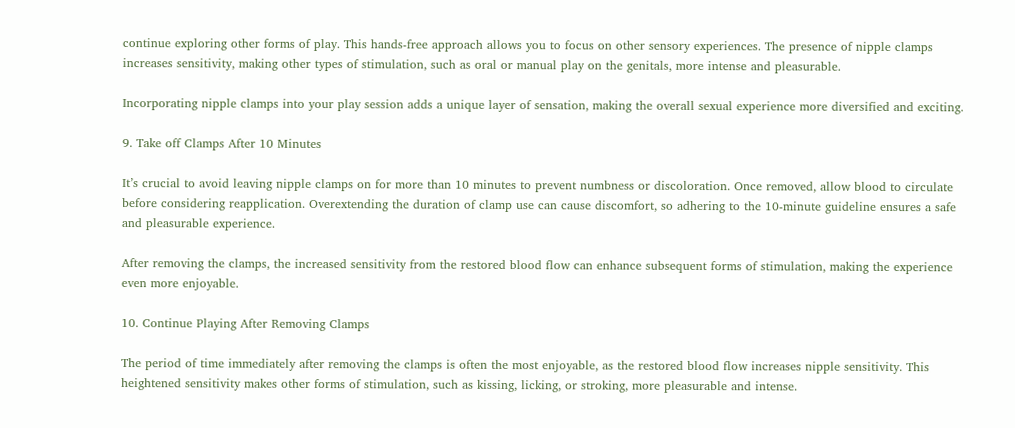continue exploring other forms of play. This hands-free approach allows you to focus on other sensory experiences. The presence of nipple clamps increases sensitivity, making other types of stimulation, such as oral or manual play on the genitals, more intense and pleasurable.

Incorporating nipple clamps into your play session adds a unique layer of sensation, making the overall sexual experience more diversified and exciting.

9. Take off Clamps After 10 Minutes

It’s crucial to avoid leaving nipple clamps on for more than 10 minutes to prevent numbness or discoloration. Once removed, allow blood to circulate before considering reapplication. Overextending the duration of clamp use can cause discomfort, so adhering to the 10-minute guideline ensures a safe and pleasurable experience.

After removing the clamps, the increased sensitivity from the restored blood flow can enhance subsequent forms of stimulation, making the experience even more enjoyable.

10. Continue Playing After Removing Clamps

The period of time immediately after removing the clamps is often the most enjoyable, as the restored blood flow increases nipple sensitivity. This heightened sensitivity makes other forms of stimulation, such as kissing, licking, or stroking, more pleasurable and intense.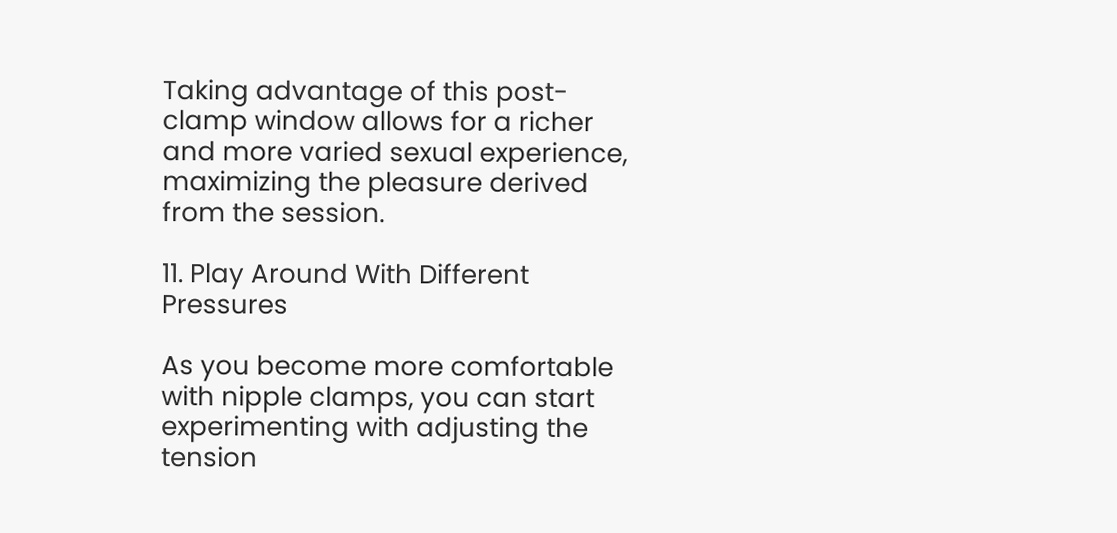Taking advantage of this post-clamp window allows for a richer and more varied sexual experience, maximizing the pleasure derived from the session.

11. Play Around With Different Pressures

As you become more comfortable with nipple clamps, you can start experimenting with adjusting the tension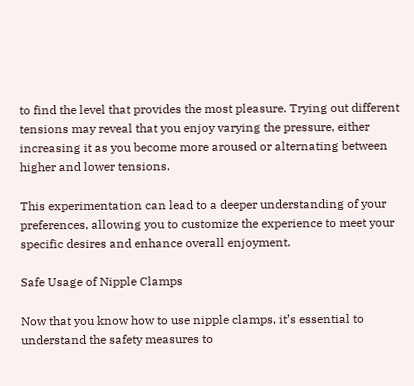to find the level that provides the most pleasure. Trying out different tensions may reveal that you enjoy varying the pressure, either increasing it as you become more aroused or alternating between higher and lower tensions.

This experimentation can lead to a deeper understanding of your preferences, allowing you to customize the experience to meet your specific desires and enhance overall enjoyment.

Safe Usage of Nipple Clamps

Now that you know how to use nipple clamps, it’s essential to understand the safety measures to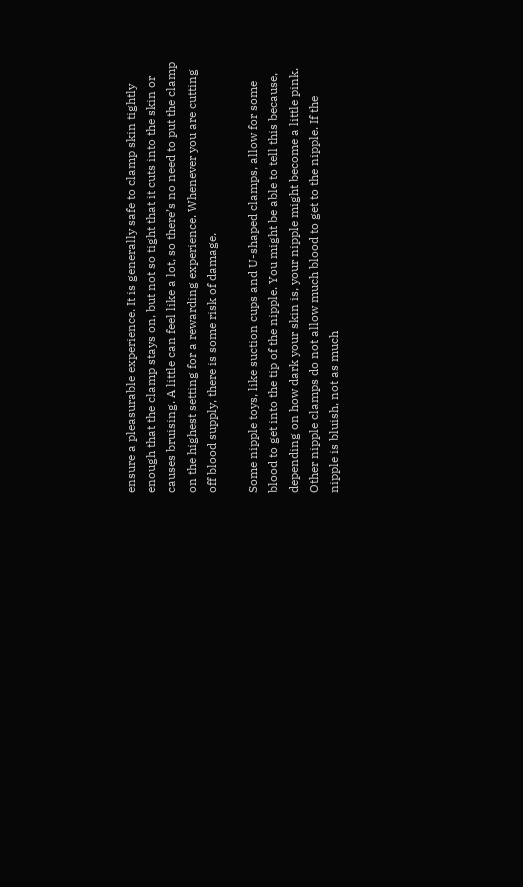ensure a pleasurable experience. It is generally safe to clamp skin tightly enough that the clamp stays on, but not so tight that it cuts into the skin or causes bruising. A little can feel like a lot, so there’s no need to put the clamp on the highest setting for a rewarding experience. Whenever you are cutting off blood supply, there is some risk of damage.

Some nipple toys, like suction cups and U-shaped clamps, allow for some blood to get into the tip of the nipple. You might be able to tell this because, depending on how dark your skin is, your nipple might become a little pink. Other nipple clamps do not allow much blood to get to the nipple. If the nipple is bluish, not as much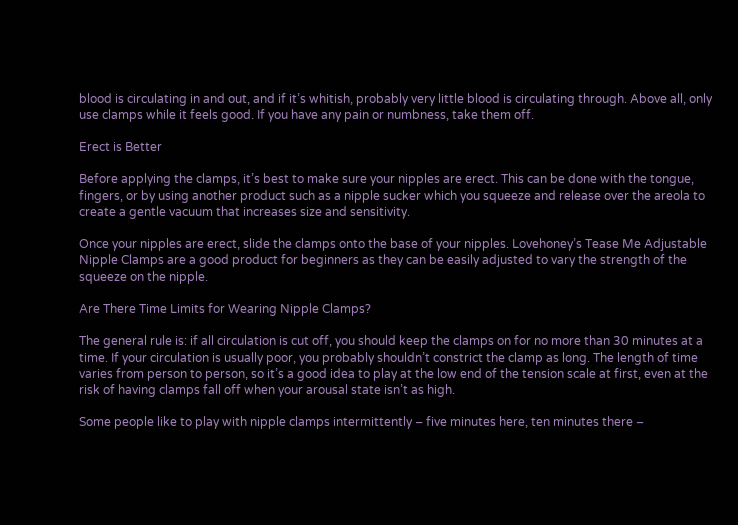blood is circulating in and out, and if it’s whitish, probably very little blood is circulating through. Above all, only use clamps while it feels good. If you have any pain or numbness, take them off.

Erect is Better

Before applying the clamps, it’s best to make sure your nipples are erect. This can be done with the tongue, fingers, or by using another product such as a nipple sucker which you squeeze and release over the areola to create a gentle vacuum that increases size and sensitivity.

Once your nipples are erect, slide the clamps onto the base of your nipples. Lovehoney’s Tease Me Adjustable Nipple Clamps are a good product for beginners as they can be easily adjusted to vary the strength of the squeeze on the nipple.

Are There Time Limits for Wearing Nipple Clamps?

The general rule is: if all circulation is cut off, you should keep the clamps on for no more than 30 minutes at a time. If your circulation is usually poor, you probably shouldn’t constrict the clamp as long. The length of time varies from person to person, so it’s a good idea to play at the low end of the tension scale at first, even at the risk of having clamps fall off when your arousal state isn’t as high.

Some people like to play with nipple clamps intermittently – five minutes here, ten minutes there –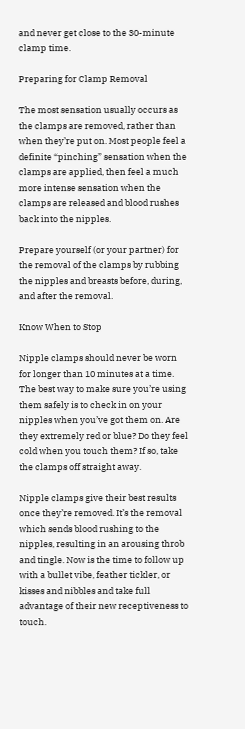and never get close to the 30-minute clamp time.

Preparing for Clamp Removal

The most sensation usually occurs as the clamps are removed, rather than when they’re put on. Most people feel a definite “pinching” sensation when the clamps are applied, then feel a much more intense sensation when the clamps are released and blood rushes back into the nipples.

Prepare yourself (or your partner) for the removal of the clamps by rubbing the nipples and breasts before, during, and after the removal.

Know When to Stop

Nipple clamps should never be worn for longer than 10 minutes at a time. The best way to make sure you’re using them safely is to check in on your nipples when you’ve got them on. Are they extremely red or blue? Do they feel cold when you touch them? If so, take the clamps off straight away.

Nipple clamps give their best results once they’re removed. It’s the removal which sends blood rushing to the nipples, resulting in an arousing throb and tingle. Now is the time to follow up with a bullet vibe, feather tickler, or kisses and nibbles and take full advantage of their new receptiveness to touch.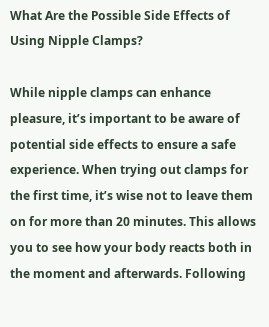What Are the Possible Side Effects of Using Nipple Clamps?

While nipple clamps can enhance pleasure, it’s important to be aware of potential side effects to ensure a safe experience. When trying out clamps for the first time, it’s wise not to leave them on for more than 20 minutes. This allows you to see how your body reacts both in the moment and afterwards. Following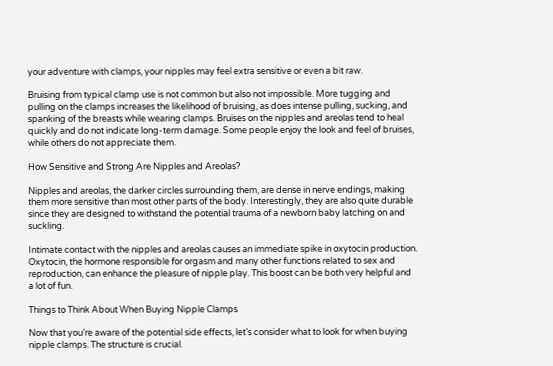your adventure with clamps, your nipples may feel extra sensitive or even a bit raw.

Bruising from typical clamp use is not common but also not impossible. More tugging and pulling on the clamps increases the likelihood of bruising, as does intense pulling, sucking, and spanking of the breasts while wearing clamps. Bruises on the nipples and areolas tend to heal quickly and do not indicate long-term damage. Some people enjoy the look and feel of bruises, while others do not appreciate them.

How Sensitive and Strong Are Nipples and Areolas?

Nipples and areolas, the darker circles surrounding them, are dense in nerve endings, making them more sensitive than most other parts of the body. Interestingly, they are also quite durable since they are designed to withstand the potential trauma of a newborn baby latching on and suckling.

Intimate contact with the nipples and areolas causes an immediate spike in oxytocin production. Oxytocin, the hormone responsible for orgasm and many other functions related to sex and reproduction, can enhance the pleasure of nipple play. This boost can be both very helpful and a lot of fun.

Things to Think About When Buying Nipple Clamps

Now that you’re aware of the potential side effects, let’s consider what to look for when buying nipple clamps. The structure is crucial.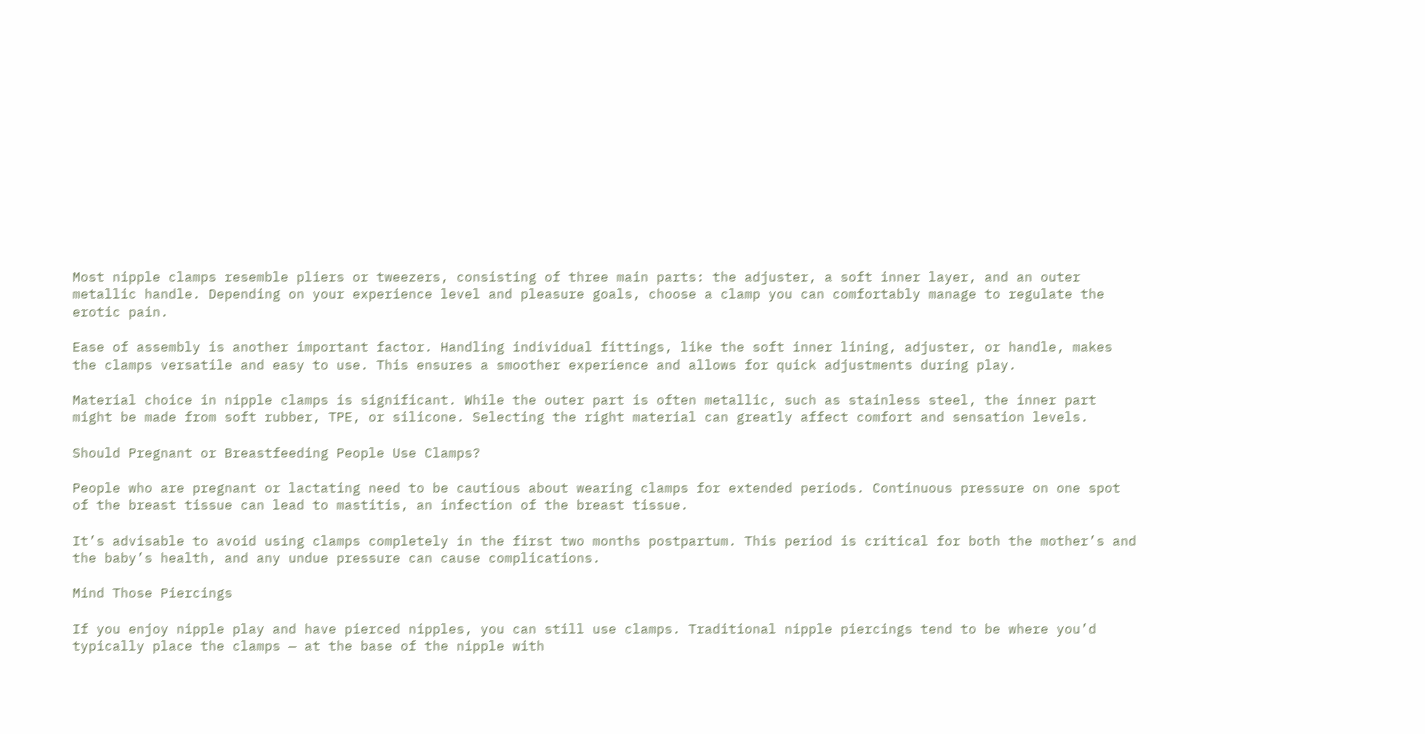Most nipple clamps resemble pliers or tweezers, consisting of three main parts: the adjuster, a soft inner layer, and an outer metallic handle. Depending on your experience level and pleasure goals, choose a clamp you can comfortably manage to regulate the erotic pain.

Ease of assembly is another important factor. Handling individual fittings, like the soft inner lining, adjuster, or handle, makes the clamps versatile and easy to use. This ensures a smoother experience and allows for quick adjustments during play.

Material choice in nipple clamps is significant. While the outer part is often metallic, such as stainless steel, the inner part might be made from soft rubber, TPE, or silicone. Selecting the right material can greatly affect comfort and sensation levels.

Should Pregnant or Breastfeeding People Use Clamps?

People who are pregnant or lactating need to be cautious about wearing clamps for extended periods. Continuous pressure on one spot of the breast tissue can lead to mastitis, an infection of the breast tissue.

It’s advisable to avoid using clamps completely in the first two months postpartum. This period is critical for both the mother’s and the baby’s health, and any undue pressure can cause complications.

Mind Those Piercings

If you enjoy nipple play and have pierced nipples, you can still use clamps. Traditional nipple piercings tend to be where you’d typically place the clamps — at the base of the nipple with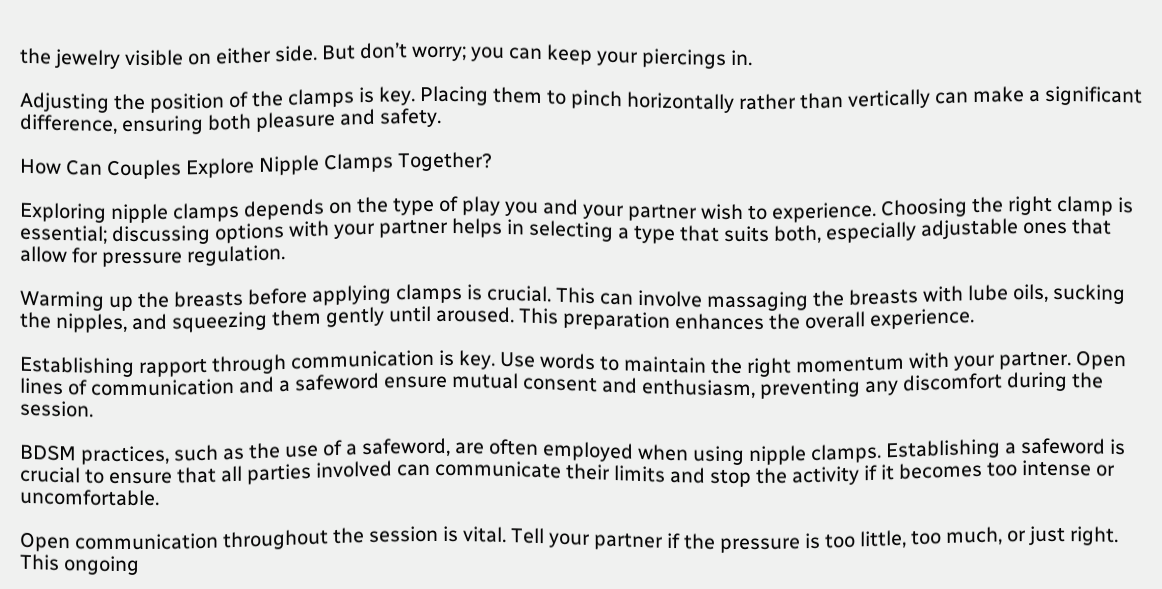the jewelry visible on either side. But don’t worry; you can keep your piercings in.

Adjusting the position of the clamps is key. Placing them to pinch horizontally rather than vertically can make a significant difference, ensuring both pleasure and safety.

How Can Couples Explore Nipple Clamps Together?

Exploring nipple clamps depends on the type of play you and your partner wish to experience. Choosing the right clamp is essential; discussing options with your partner helps in selecting a type that suits both, especially adjustable ones that allow for pressure regulation.

Warming up the breasts before applying clamps is crucial. This can involve massaging the breasts with lube oils, sucking the nipples, and squeezing them gently until aroused. This preparation enhances the overall experience.

Establishing rapport through communication is key. Use words to maintain the right momentum with your partner. Open lines of communication and a safeword ensure mutual consent and enthusiasm, preventing any discomfort during the session.

BDSM practices, such as the use of a safeword, are often employed when using nipple clamps. Establishing a safeword is crucial to ensure that all parties involved can communicate their limits and stop the activity if it becomes too intense or uncomfortable.

Open communication throughout the session is vital. Tell your partner if the pressure is too little, too much, or just right. This ongoing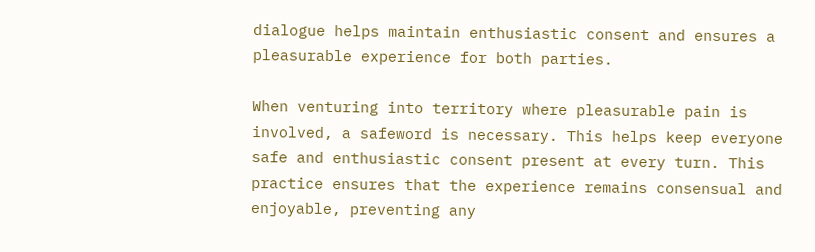dialogue helps maintain enthusiastic consent and ensures a pleasurable experience for both parties.

When venturing into territory where pleasurable pain is involved, a safeword is necessary. This helps keep everyone safe and enthusiastic consent present at every turn. This practice ensures that the experience remains consensual and enjoyable, preventing any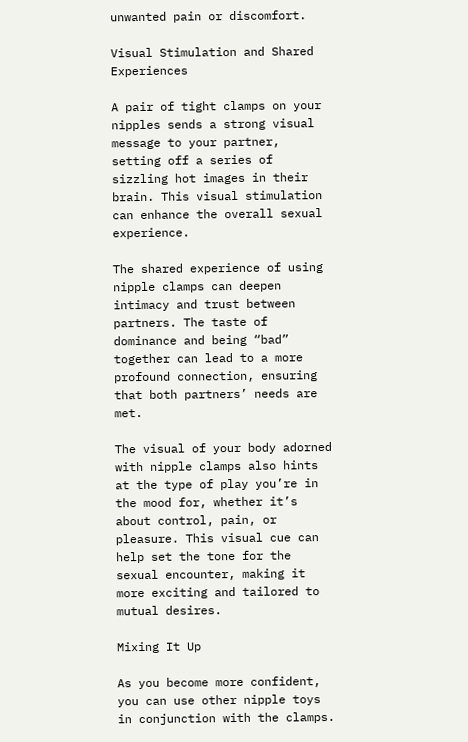unwanted pain or discomfort.

Visual Stimulation and Shared Experiences

A pair of tight clamps on your nipples sends a strong visual message to your partner, setting off a series of sizzling hot images in their brain. This visual stimulation can enhance the overall sexual experience.

The shared experience of using nipple clamps can deepen intimacy and trust between partners. The taste of dominance and being “bad” together can lead to a more profound connection, ensuring that both partners’ needs are met.

The visual of your body adorned with nipple clamps also hints at the type of play you’re in the mood for, whether it’s about control, pain, or pleasure. This visual cue can help set the tone for the sexual encounter, making it more exciting and tailored to mutual desires.

Mixing It Up

As you become more confident, you can use other nipple toys in conjunction with the clamps.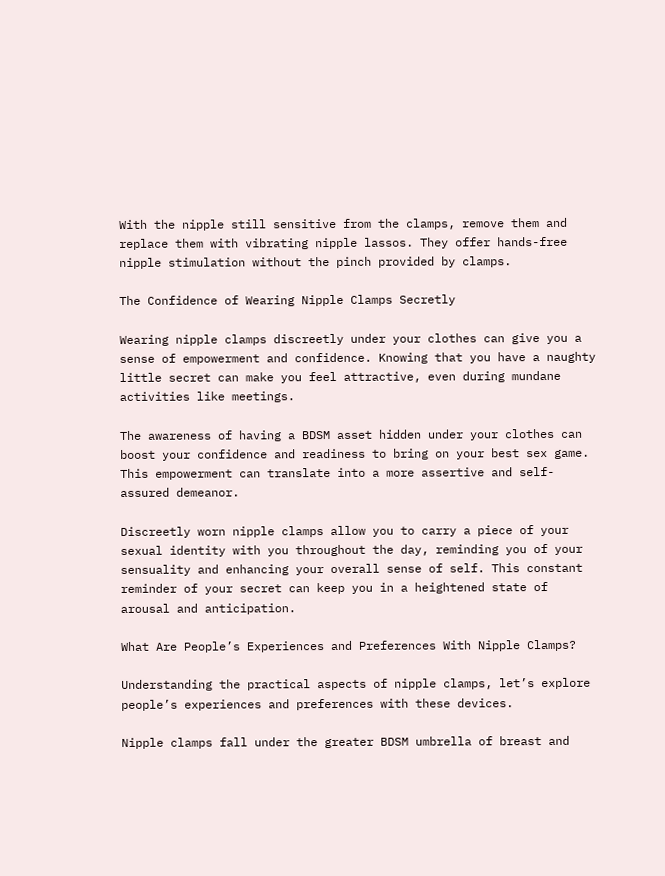With the nipple still sensitive from the clamps, remove them and replace them with vibrating nipple lassos. They offer hands-free nipple stimulation without the pinch provided by clamps.

The Confidence of Wearing Nipple Clamps Secretly

Wearing nipple clamps discreetly under your clothes can give you a sense of empowerment and confidence. Knowing that you have a naughty little secret can make you feel attractive, even during mundane activities like meetings.

The awareness of having a BDSM asset hidden under your clothes can boost your confidence and readiness to bring on your best sex game. This empowerment can translate into a more assertive and self-assured demeanor.

Discreetly worn nipple clamps allow you to carry a piece of your sexual identity with you throughout the day, reminding you of your sensuality and enhancing your overall sense of self. This constant reminder of your secret can keep you in a heightened state of arousal and anticipation.

What Are People’s Experiences and Preferences With Nipple Clamps?

Understanding the practical aspects of nipple clamps, let’s explore people’s experiences and preferences with these devices.

Nipple clamps fall under the greater BDSM umbrella of breast and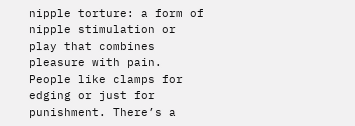nipple torture: a form of nipple stimulation or play that combines pleasure with pain. People like clamps for edging or just for punishment. There’s a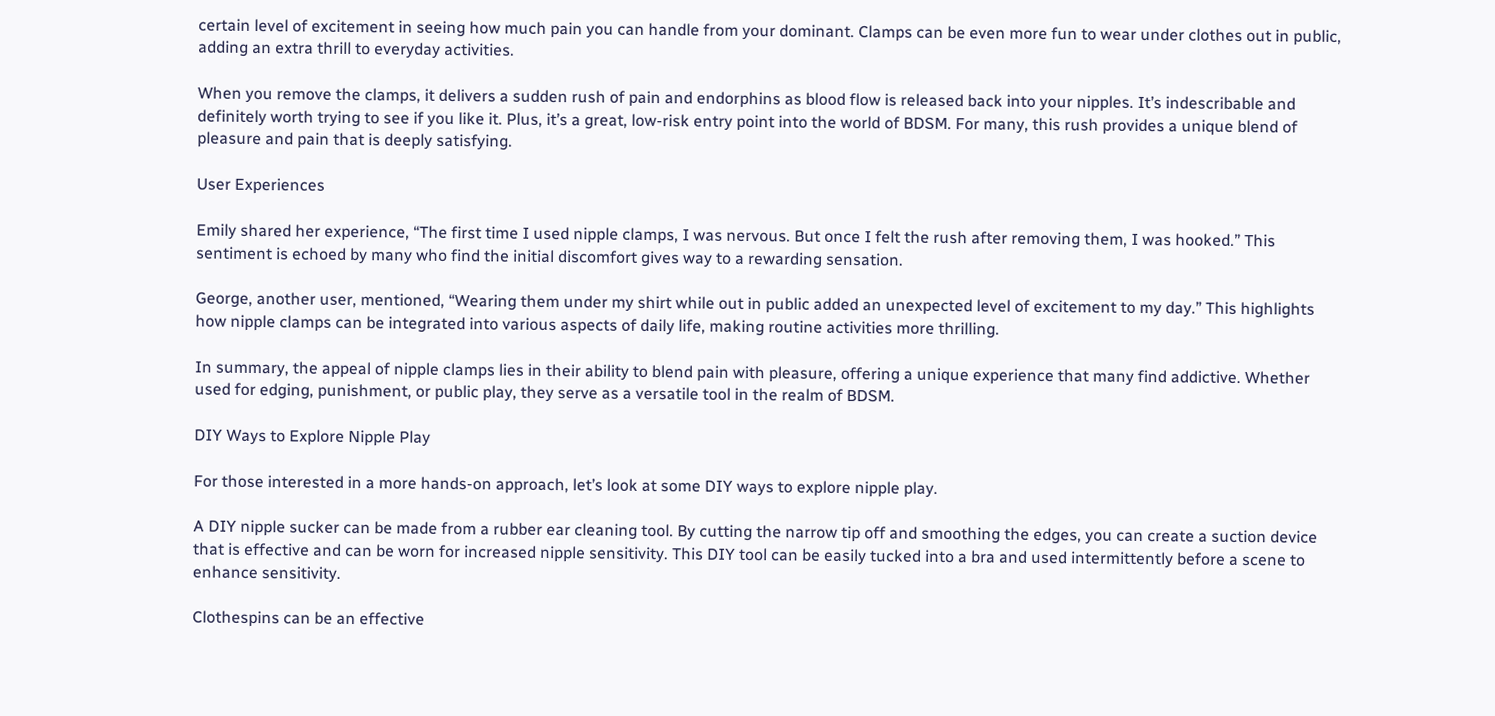certain level of excitement in seeing how much pain you can handle from your dominant. Clamps can be even more fun to wear under clothes out in public, adding an extra thrill to everyday activities.

When you remove the clamps, it delivers a sudden rush of pain and endorphins as blood flow is released back into your nipples. It’s indescribable and definitely worth trying to see if you like it. Plus, it’s a great, low-risk entry point into the world of BDSM. For many, this rush provides a unique blend of pleasure and pain that is deeply satisfying.

User Experiences

Emily shared her experience, “The first time I used nipple clamps, I was nervous. But once I felt the rush after removing them, I was hooked.” This sentiment is echoed by many who find the initial discomfort gives way to a rewarding sensation.

George, another user, mentioned, “Wearing them under my shirt while out in public added an unexpected level of excitement to my day.” This highlights how nipple clamps can be integrated into various aspects of daily life, making routine activities more thrilling.

In summary, the appeal of nipple clamps lies in their ability to blend pain with pleasure, offering a unique experience that many find addictive. Whether used for edging, punishment, or public play, they serve as a versatile tool in the realm of BDSM.

DIY Ways to Explore Nipple Play

For those interested in a more hands-on approach, let’s look at some DIY ways to explore nipple play.

A DIY nipple sucker can be made from a rubber ear cleaning tool. By cutting the narrow tip off and smoothing the edges, you can create a suction device that is effective and can be worn for increased nipple sensitivity. This DIY tool can be easily tucked into a bra and used intermittently before a scene to enhance sensitivity.

Clothespins can be an effective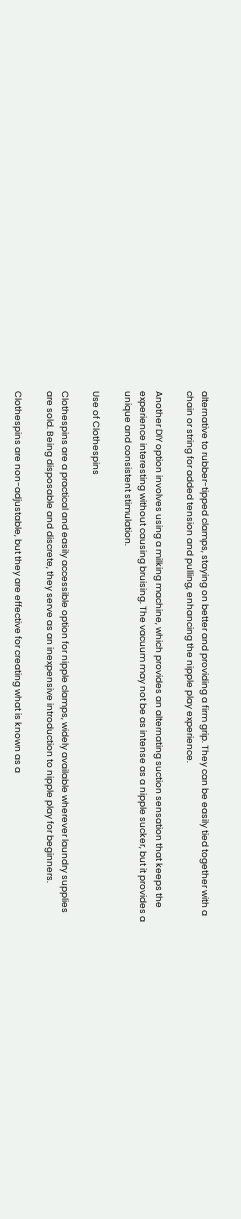alternative to rubber-tipped clamps, staying on better and providing a firm grip. They can be easily tied together with a chain or string for added tension and pulling, enhancing the nipple play experience.

Another DIY option involves using a milking machine, which provides an alternating suction sensation that keeps the experience interesting without causing bruising. The vacuum may not be as intense as a nipple sucker, but it provides a unique and consistent stimulation.

Use of Clothespins

Clothespins are a practical and easily accessible option for nipple clamps, widely available wherever laundry supplies are sold. Being disposable and discrete, they serve as an inexpensive introduction to nipple play for beginners.

Clothespins are non-adjustable, but they are effective for creating what is known as a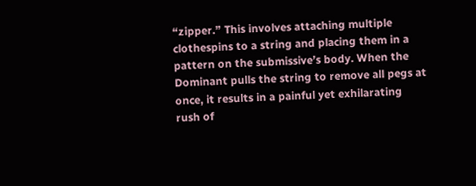“zipper.” This involves attaching multiple clothespins to a string and placing them in a pattern on the submissive’s body. When the Dominant pulls the string to remove all pegs at once, it results in a painful yet exhilarating rush of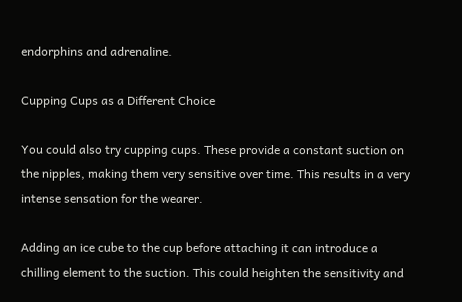endorphins and adrenaline.

Cupping Cups as a Different Choice

You could also try cupping cups. These provide a constant suction on the nipples, making them very sensitive over time. This results in a very intense sensation for the wearer.

Adding an ice cube to the cup before attaching it can introduce a chilling element to the suction. This could heighten the sensitivity and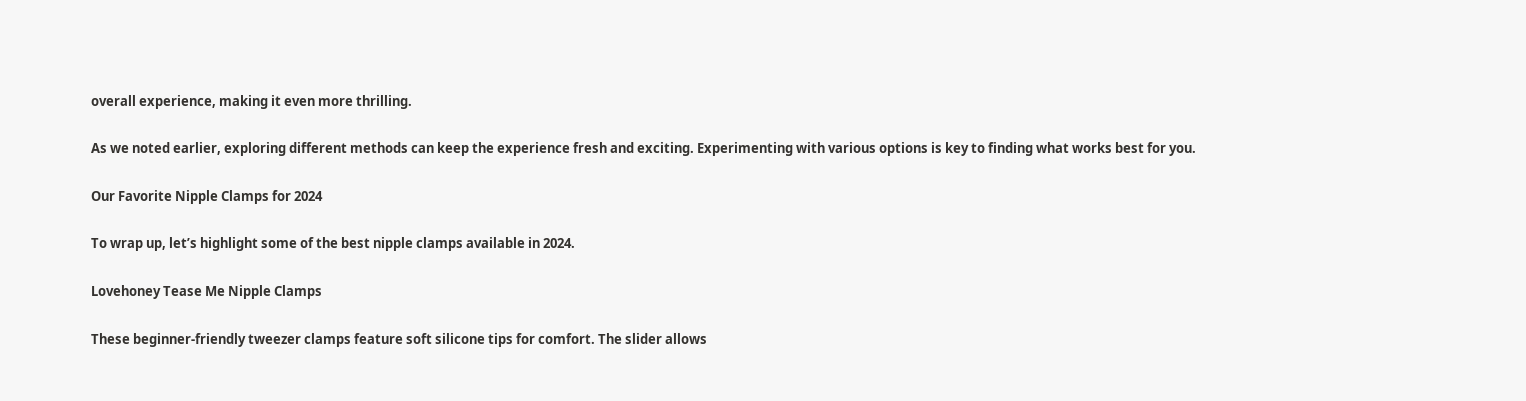overall experience, making it even more thrilling.

As we noted earlier, exploring different methods can keep the experience fresh and exciting. Experimenting with various options is key to finding what works best for you.

Our Favorite Nipple Clamps for 2024

To wrap up, let’s highlight some of the best nipple clamps available in 2024.

Lovehoney Tease Me Nipple Clamps

These beginner-friendly tweezer clamps feature soft silicone tips for comfort. The slider allows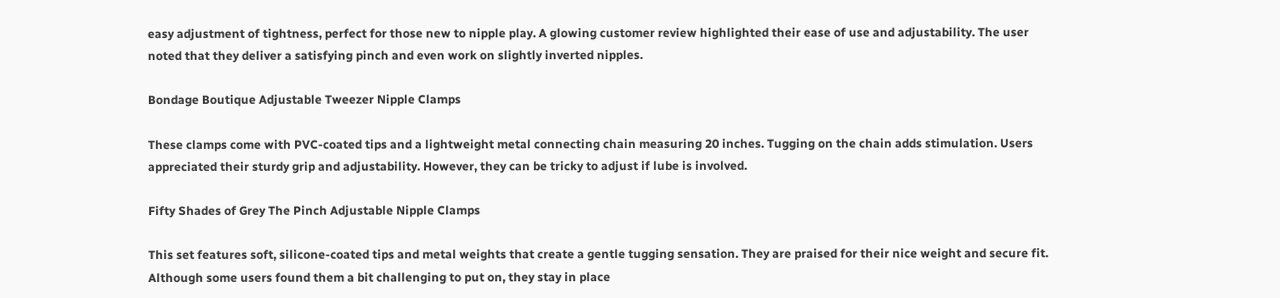easy adjustment of tightness, perfect for those new to nipple play. A glowing customer review highlighted their ease of use and adjustability. The user noted that they deliver a satisfying pinch and even work on slightly inverted nipples.

Bondage Boutique Adjustable Tweezer Nipple Clamps

These clamps come with PVC-coated tips and a lightweight metal connecting chain measuring 20 inches. Tugging on the chain adds stimulation. Users appreciated their sturdy grip and adjustability. However, they can be tricky to adjust if lube is involved.

Fifty Shades of Grey The Pinch Adjustable Nipple Clamps

This set features soft, silicone-coated tips and metal weights that create a gentle tugging sensation. They are praised for their nice weight and secure fit. Although some users found them a bit challenging to put on, they stay in place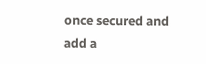once secured and add a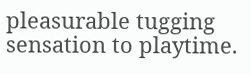pleasurable tugging sensation to playtime.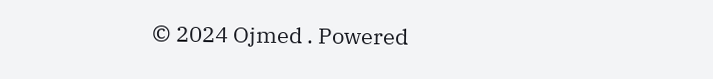© 2024 Ojmed . Powered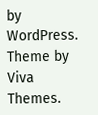by WordPress. Theme by Viva Themes.